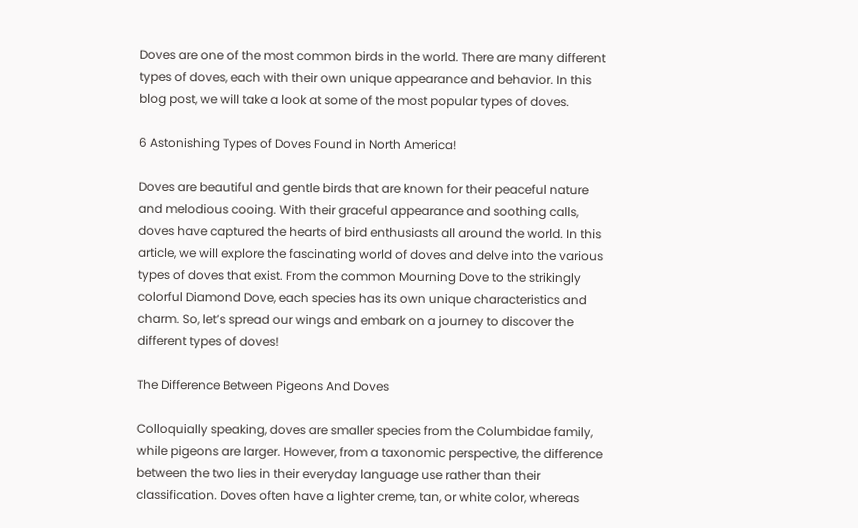Doves are one of the most common birds in the world. There are many different types of doves, each with their own unique appearance and behavior. In this blog post, we will take a look at some of the most popular types of doves.

6 Astonishing Types of Doves Found in North America!

Doves are beautiful and gentle birds that are known for their peaceful nature and melodious cooing. With their graceful appearance and soothing calls, doves have captured the hearts of bird enthusiasts all around the world. In this article, we will explore the fascinating world of doves and delve into the various types of doves that exist. From the common Mourning Dove to the strikingly colorful Diamond Dove, each species has its own unique characteristics and charm. So, let’s spread our wings and embark on a journey to discover the different types of doves!

The Difference Between Pigeons And Doves

Colloquially speaking, doves are smaller species from the Columbidae family, while pigeons are larger. However, from a taxonomic perspective, the difference between the two lies in their everyday language use rather than their classification. Doves often have a lighter creme, tan, or white color, whereas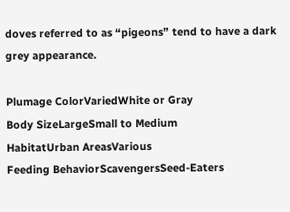doves referred to as “pigeons” tend to have a dark grey appearance.

Plumage ColorVariedWhite or Gray
Body SizeLargeSmall to Medium
HabitatUrban AreasVarious
Feeding BehaviorScavengersSeed-Eaters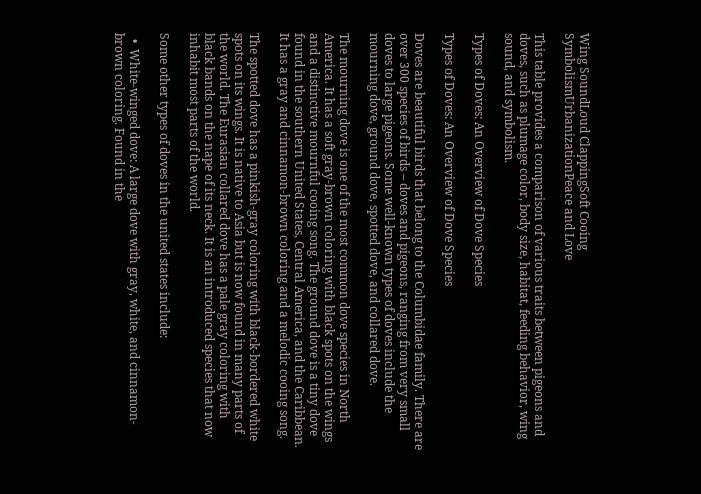Wing SoundLoud ClappingSoft Cooing
SymbolismUrbanizationPeace and Love

This table provides a comparison of various traits between pigeons and doves, such as plumage color, body size, habitat, feeding behavior, wing sound, and symbolism.

Types of Doves: An Overview of Dove Species

Types of Doves: An Overview of Dove Species

Doves are beautiful birds that belong to the Columbidae family. There are over 300 species of birds – doves and pigeons, ranging from very small doves to large pigeons. Some well-known types of doves include the mourning dove, ground dove, spotted dove, and collared dove.

The mourning dove is one of the most common dove species in North America. It has a soft gray-brown coloring with black spots on the wings and a distinctive mournful cooing song. The ground dove is a tiny dove found in the southern United States, Central America, and the Caribbean. It has a gray and cinnamon-brown coloring and a melodic cooing song.

The spotted dove has a pinkish-gray coloring with black-bordered white spots on its wings. It is native to Asia but is now found in many parts of the world. The Eurasian collared dove has a pale gray coloring with black bands on the nape of its neck. It is an introduced species that now inhabit most parts of the world.

Some other types of doves in the united states include:

  •  White-winged dove: A large dove with gray, white, and cinnamon-brown coloring. Found in the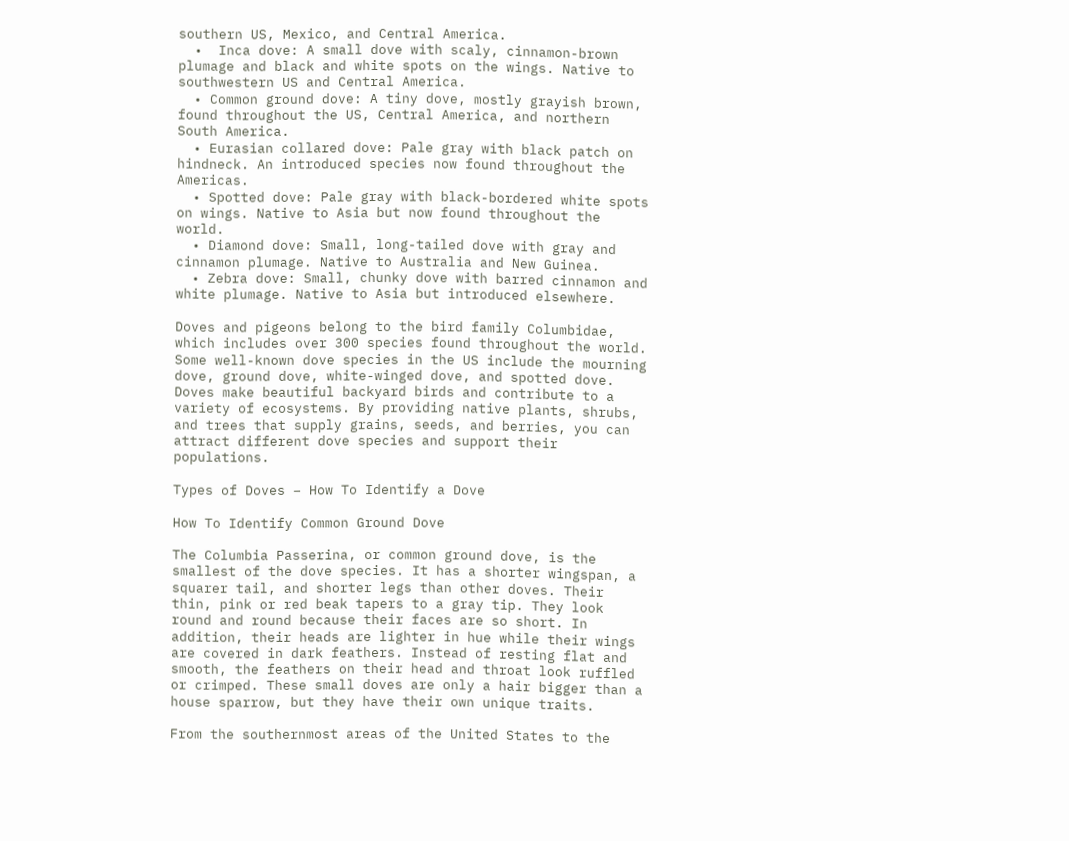southern US, Mexico, and Central America.
  •  Inca dove: A small dove with scaly, cinnamon-brown plumage and black and white spots on the wings. Native to southwestern US and Central America.
  • Common ground dove: A tiny dove, mostly grayish brown, found throughout the US, Central America, and northern South America.
  • Eurasian collared dove: Pale gray with black patch on hindneck. An introduced species now found throughout the Americas.
  • Spotted dove: Pale gray with black-bordered white spots on wings. Native to Asia but now found throughout the world.
  • Diamond dove: Small, long-tailed dove with gray and cinnamon plumage. Native to Australia and New Guinea.
  • Zebra dove: Small, chunky dove with barred cinnamon and white plumage. Native to Asia but introduced elsewhere.

Doves and pigeons belong to the bird family Columbidae, which includes over 300 species found throughout the world. Some well-known dove species in the US include the mourning dove, ground dove, white-winged dove, and spotted dove. Doves make beautiful backyard birds and contribute to a variety of ecosystems. By providing native plants, shrubs, and trees that supply grains, seeds, and berries, you can attract different dove species and support their populations.

Types of Doves – How To Identify a Dove

How To Identify Common Ground Dove

The Columbia Passerina, or common ground dove, is the smallest of the dove species. It has a shorter wingspan, a squarer tail, and shorter legs than other doves. Their thin, pink or red beak tapers to a gray tip. They look round and round because their faces are so short. In addition, their heads are lighter in hue while their wings are covered in dark feathers. Instead of resting flat and smooth, the feathers on their head and throat look ruffled or crimped. These small doves are only a hair bigger than a house sparrow, but they have their own unique traits.

From the southernmost areas of the United States to the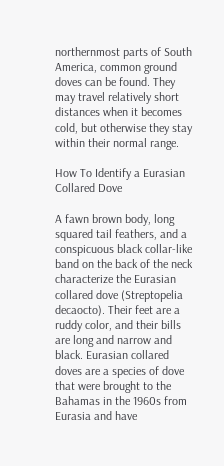northernmost parts of South America, common ground doves can be found. They may travel relatively short distances when it becomes cold, but otherwise they stay within their normal range.

How To Identify a Eurasian Collared Dove

A fawn brown body, long squared tail feathers, and a conspicuous black collar-like band on the back of the neck characterize the Eurasian collared dove (Streptopelia decaocto). Their feet are a ruddy color, and their bills are long and narrow and black. Eurasian collared doves are a species of dove that were brought to the Bahamas in the 1960s from Eurasia and have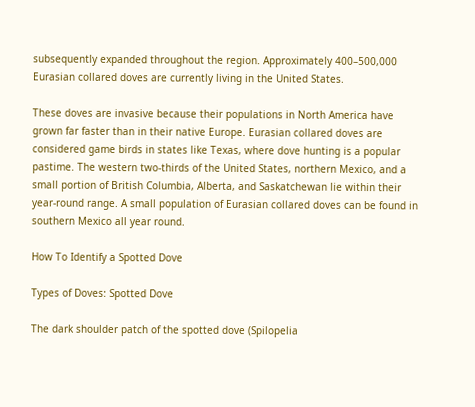subsequently expanded throughout the region. Approximately 400–500,000 Eurasian collared doves are currently living in the United States.

These doves are invasive because their populations in North America have grown far faster than in their native Europe. Eurasian collared doves are considered game birds in states like Texas, where dove hunting is a popular pastime. The western two-thirds of the United States, northern Mexico, and a small portion of British Columbia, Alberta, and Saskatchewan lie within their year-round range. A small population of Eurasian collared doves can be found in southern Mexico all year round.

How To Identify a Spotted Dove

Types of Doves: Spotted Dove

The dark shoulder patch of the spotted dove (Spilopelia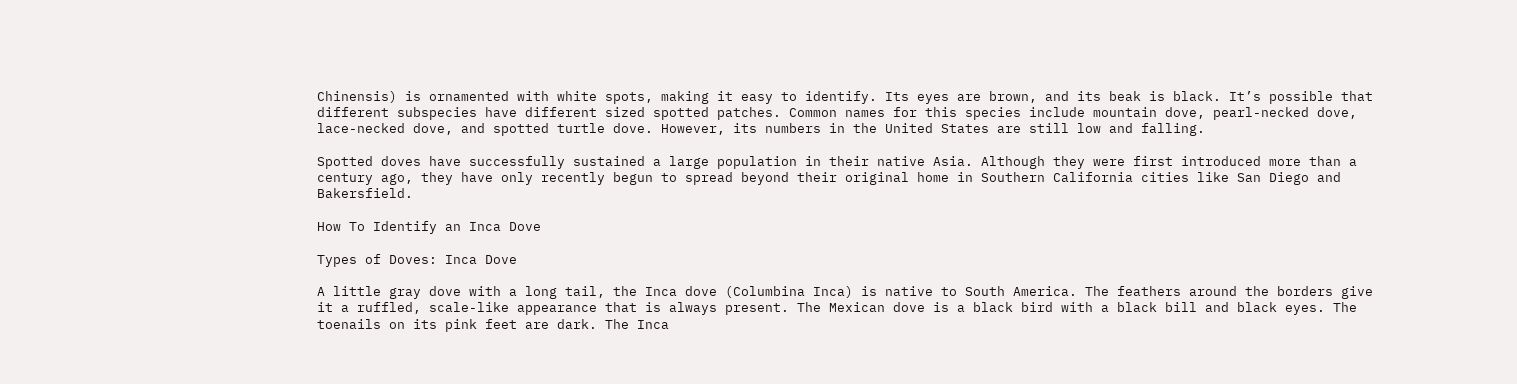Chinensis) is ornamented with white spots, making it easy to identify. Its eyes are brown, and its beak is black. It’s possible that different subspecies have different sized spotted patches. Common names for this species include mountain dove, pearl-necked dove, lace-necked dove, and spotted turtle dove. However, its numbers in the United States are still low and falling.

Spotted doves have successfully sustained a large population in their native Asia. Although they were first introduced more than a century ago, they have only recently begun to spread beyond their original home in Southern California cities like San Diego and Bakersfield.

How To Identify an Inca Dove

Types of Doves: Inca Dove

A little gray dove with a long tail, the Inca dove (Columbina Inca) is native to South America. The feathers around the borders give it a ruffled, scale-like appearance that is always present. The Mexican dove is a black bird with a black bill and black eyes. The toenails on its pink feet are dark. The Inca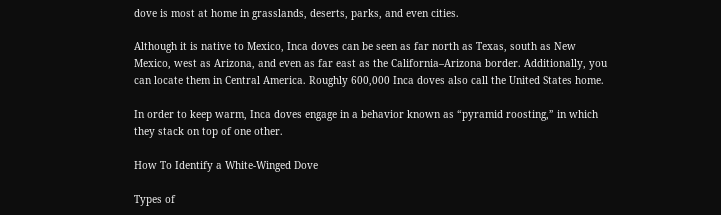dove is most at home in grasslands, deserts, parks, and even cities.

Although it is native to Mexico, Inca doves can be seen as far north as Texas, south as New Mexico, west as Arizona, and even as far east as the California–Arizona border. Additionally, you can locate them in Central America. Roughly 600,000 Inca doves also call the United States home.

In order to keep warm, Inca doves engage in a behavior known as “pyramid roosting,” in which they stack on top of one other.

How To Identify a White-Winged Dove

Types of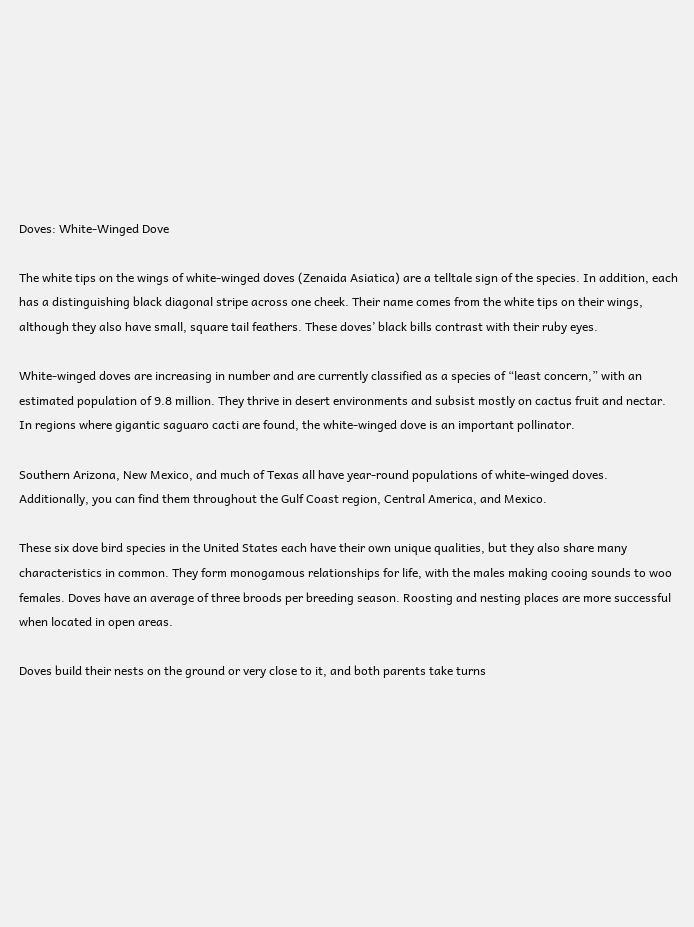Doves: White-Winged Dove

The white tips on the wings of white-winged doves (Zenaida Asiatica) are a telltale sign of the species. In addition, each has a distinguishing black diagonal stripe across one cheek. Their name comes from the white tips on their wings, although they also have small, square tail feathers. These doves’ black bills contrast with their ruby eyes.

White-winged doves are increasing in number and are currently classified as a species of “least concern,” with an estimated population of 9.8 million. They thrive in desert environments and subsist mostly on cactus fruit and nectar. In regions where gigantic saguaro cacti are found, the white-winged dove is an important pollinator.

Southern Arizona, New Mexico, and much of Texas all have year-round populations of white-winged doves. Additionally, you can find them throughout the Gulf Coast region, Central America, and Mexico.

These six dove bird species in the United States each have their own unique qualities, but they also share many characteristics in common. They form monogamous relationships for life, with the males making cooing sounds to woo females. Doves have an average of three broods per breeding season. Roosting and nesting places are more successful when located in open areas.

Doves build their nests on the ground or very close to it, and both parents take turns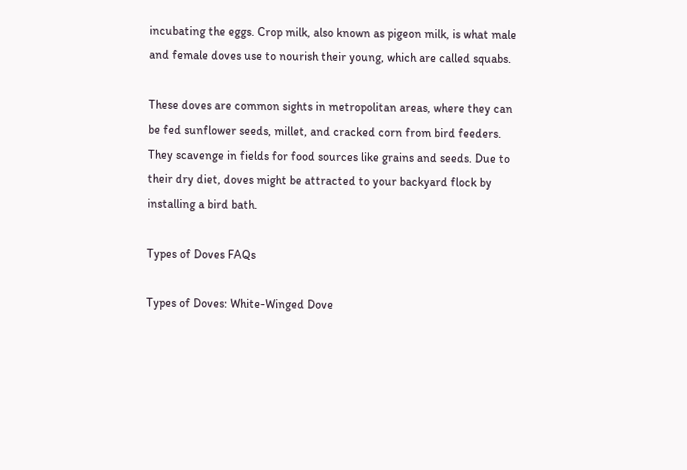incubating the eggs. Crop milk, also known as pigeon milk, is what male and female doves use to nourish their young, which are called squabs.

These doves are common sights in metropolitan areas, where they can be fed sunflower seeds, millet, and cracked corn from bird feeders. They scavenge in fields for food sources like grains and seeds. Due to their dry diet, doves might be attracted to your backyard flock by installing a bird bath.

Types of Doves FAQs

Types of Doves: White-Winged Dove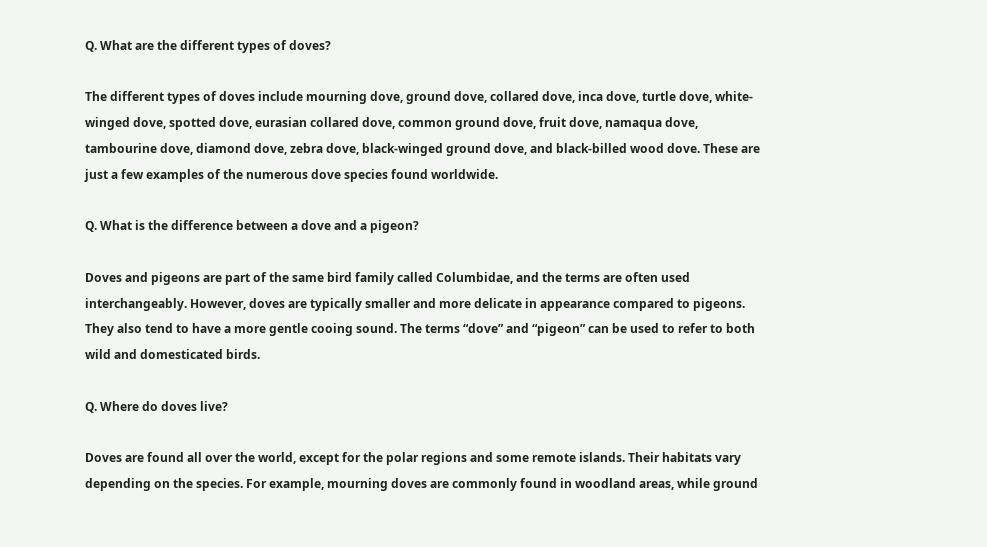Q. What are the different types of doves?

The different types of doves include mourning dove, ground dove, collared dove, inca dove, turtle dove, white-winged dove, spotted dove, eurasian collared dove, common ground dove, fruit dove, namaqua dove, tambourine dove, diamond dove, zebra dove, black-winged ground dove, and black-billed wood dove. These are just a few examples of the numerous dove species found worldwide.

Q. What is the difference between a dove and a pigeon?

Doves and pigeons are part of the same bird family called Columbidae, and the terms are often used interchangeably. However, doves are typically smaller and more delicate in appearance compared to pigeons. They also tend to have a more gentle cooing sound. The terms “dove” and “pigeon” can be used to refer to both wild and domesticated birds.

Q. Where do doves live?

Doves are found all over the world, except for the polar regions and some remote islands. Their habitats vary depending on the species. For example, mourning doves are commonly found in woodland areas, while ground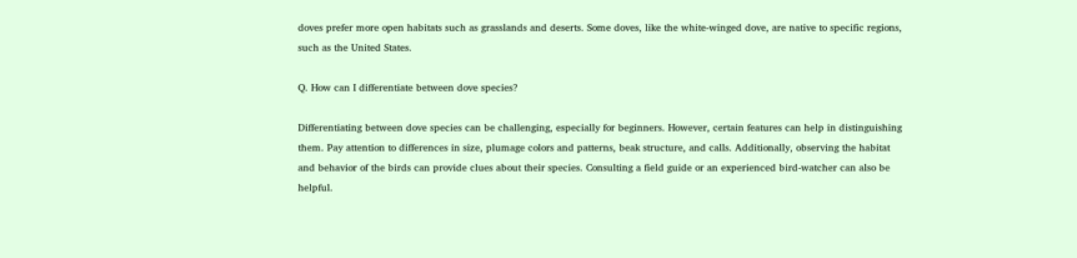doves prefer more open habitats such as grasslands and deserts. Some doves, like the white-winged dove, are native to specific regions, such as the United States.

Q. How can I differentiate between dove species?

Differentiating between dove species can be challenging, especially for beginners. However, certain features can help in distinguishing them. Pay attention to differences in size, plumage colors and patterns, beak structure, and calls. Additionally, observing the habitat and behavior of the birds can provide clues about their species. Consulting a field guide or an experienced bird-watcher can also be helpful.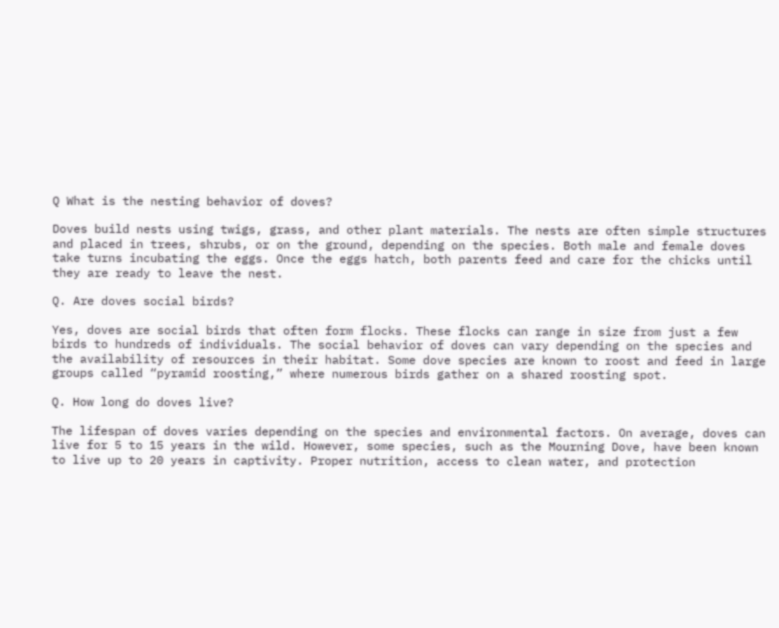Q What is the nesting behavior of doves?

Doves build nests using twigs, grass, and other plant materials. The nests are often simple structures and placed in trees, shrubs, or on the ground, depending on the species. Both male and female doves take turns incubating the eggs. Once the eggs hatch, both parents feed and care for the chicks until they are ready to leave the nest.

Q. Are doves social birds?

Yes, doves are social birds that often form flocks. These flocks can range in size from just a few birds to hundreds of individuals. The social behavior of doves can vary depending on the species and the availability of resources in their habitat. Some dove species are known to roost and feed in large groups called “pyramid roosting,” where numerous birds gather on a shared roosting spot.

Q. How long do doves live?

The lifespan of doves varies depending on the species and environmental factors. On average, doves can live for 5 to 15 years in the wild. However, some species, such as the Mourning Dove, have been known to live up to 20 years in captivity. Proper nutrition, access to clean water, and protection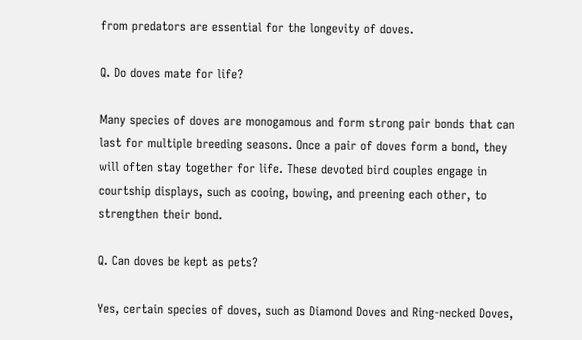from predators are essential for the longevity of doves.

Q. Do doves mate for life?

Many species of doves are monogamous and form strong pair bonds that can last for multiple breeding seasons. Once a pair of doves form a bond, they will often stay together for life. These devoted bird couples engage in courtship displays, such as cooing, bowing, and preening each other, to strengthen their bond.

Q. Can doves be kept as pets?

Yes, certain species of doves, such as Diamond Doves and Ring-necked Doves,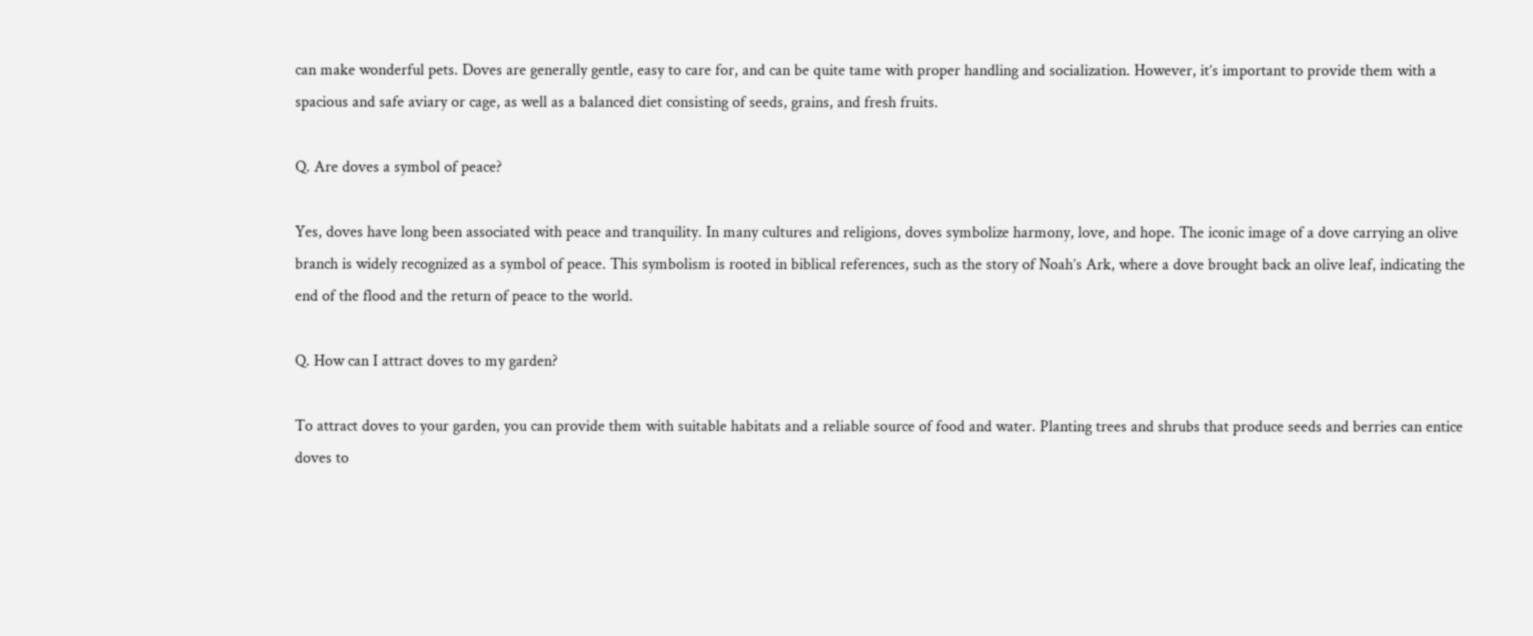can make wonderful pets. Doves are generally gentle, easy to care for, and can be quite tame with proper handling and socialization. However, it’s important to provide them with a spacious and safe aviary or cage, as well as a balanced diet consisting of seeds, grains, and fresh fruits.

Q. Are doves a symbol of peace?

Yes, doves have long been associated with peace and tranquility. In many cultures and religions, doves symbolize harmony, love, and hope. The iconic image of a dove carrying an olive branch is widely recognized as a symbol of peace. This symbolism is rooted in biblical references, such as the story of Noah’s Ark, where a dove brought back an olive leaf, indicating the end of the flood and the return of peace to the world.

Q. How can I attract doves to my garden?

To attract doves to your garden, you can provide them with suitable habitats and a reliable source of food and water. Planting trees and shrubs that produce seeds and berries can entice doves to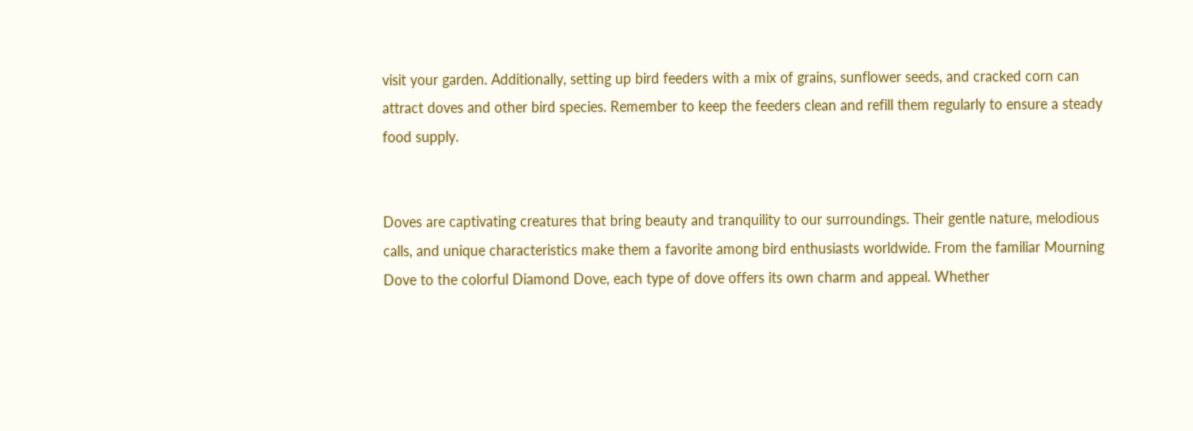visit your garden. Additionally, setting up bird feeders with a mix of grains, sunflower seeds, and cracked corn can attract doves and other bird species. Remember to keep the feeders clean and refill them regularly to ensure a steady food supply.


Doves are captivating creatures that bring beauty and tranquility to our surroundings. Their gentle nature, melodious calls, and unique characteristics make them a favorite among bird enthusiasts worldwide. From the familiar Mourning Dove to the colorful Diamond Dove, each type of dove offers its own charm and appeal. Whether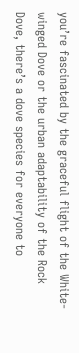you’re fascinated by the graceful flight of the White-winged Dove or the urban adaptability of the Rock Dove, there’s a dove species for everyone to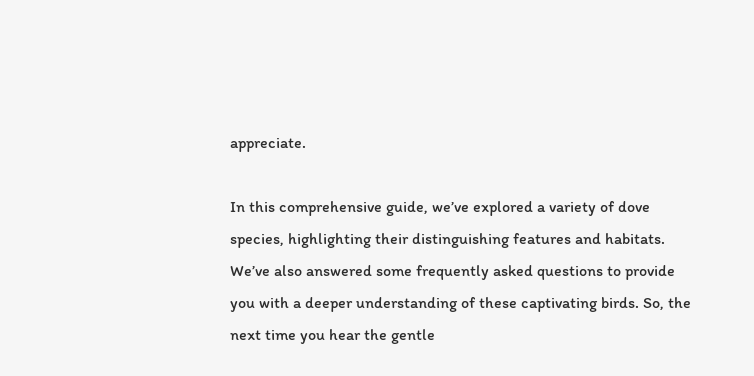appreciate.

In this comprehensive guide, we’ve explored a variety of dove species, highlighting their distinguishing features and habitats. We’ve also answered some frequently asked questions to provide you with a deeper understanding of these captivating birds. So, the next time you hear the gentle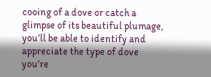cooing of a dove or catch a glimpse of its beautiful plumage, you’ll be able to identify and appreciate the type of dove you’re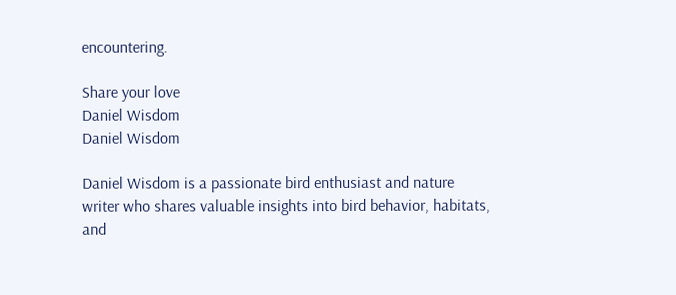encountering.

Share your love
Daniel Wisdom
Daniel Wisdom

Daniel Wisdom is a passionate bird enthusiast and nature writer who shares valuable insights into bird behavior, habitats, and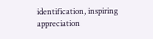identification, inspiring appreciation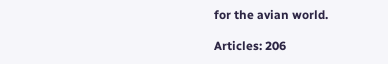for the avian world.

Articles: 206